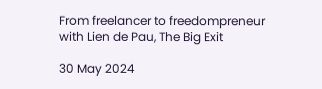From freelancer to freedompreneur with Lien de Pau, The Big Exit

30 May 2024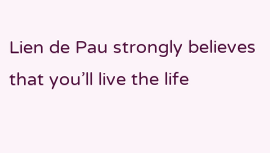Lien de Pau strongly believes that you’ll live the life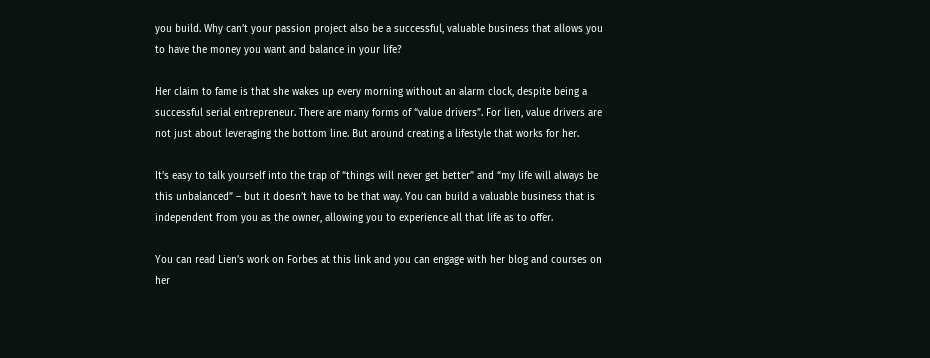you build. Why can’t your passion project also be a successful, valuable business that allows you to have the money you want and balance in your life?

Her claim to fame is that she wakes up every morning without an alarm clock, despite being a successful serial entrepreneur. There are many forms of “value drivers”. For lien, value drivers are not just about leveraging the bottom line. But around creating a lifestyle that works for her.

It’s easy to talk yourself into the trap of “things will never get better” and “my life will always be this unbalanced” – but it doesn’t have to be that way. You can build a valuable business that is independent from you as the owner, allowing you to experience all that life as to offer.

You can read Lien’s work on Forbes at this link and you can engage with her blog and courses on her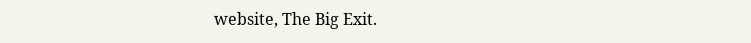website, The Big Exit.